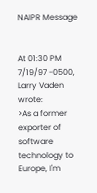NAIPR Message


At 01:30 PM 7/19/97 -0500, Larry Vaden wrote:
>As a former exporter of software technology to Europe, I'm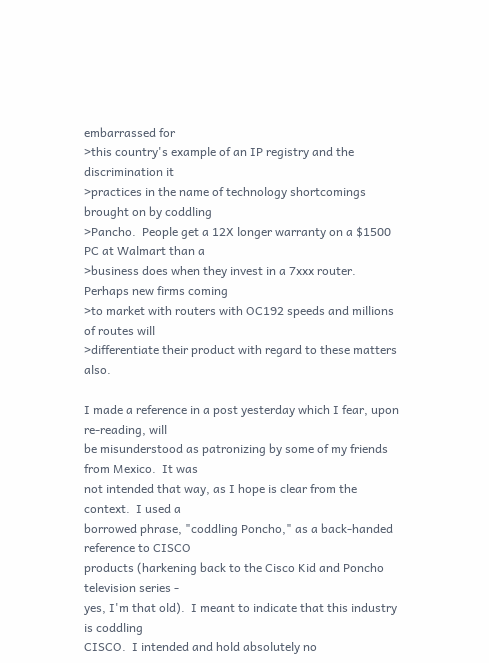embarrassed for
>this country's example of an IP registry and the discrimination it
>practices in the name of technology shortcomings brought on by coddling
>Pancho.  People get a 12X longer warranty on a $1500 PC at Walmart than a
>business does when they invest in a 7xxx router.  Perhaps new firms coming
>to market with routers with OC192 speeds and millions of routes will
>differentiate their product with regard to these matters also.

I made a reference in a post yesterday which I fear, upon re-reading, will
be misunderstood as patronizing by some of my friends from Mexico.  It was
not intended that way, as I hope is clear from the context.  I used a
borrowed phrase, "coddling Poncho," as a back-handed reference to CISCO
products (harkening back to the Cisco Kid and Poncho television series -
yes, I'm that old).  I meant to indicate that this industry is coddling
CISCO.  I intended and hold absolutely no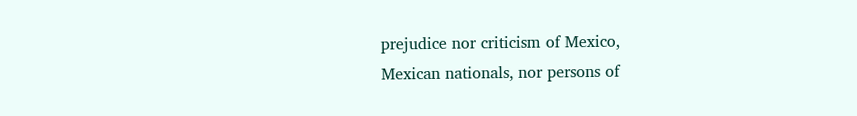prejudice nor criticism of Mexico,
Mexican nationals, nor persons of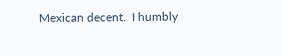Mexican decent.  I humbly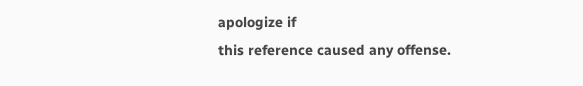apologize if
this reference caused any offense.